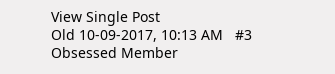View Single Post
Old 10-09-2017, 10:13 AM   #3
Obsessed Member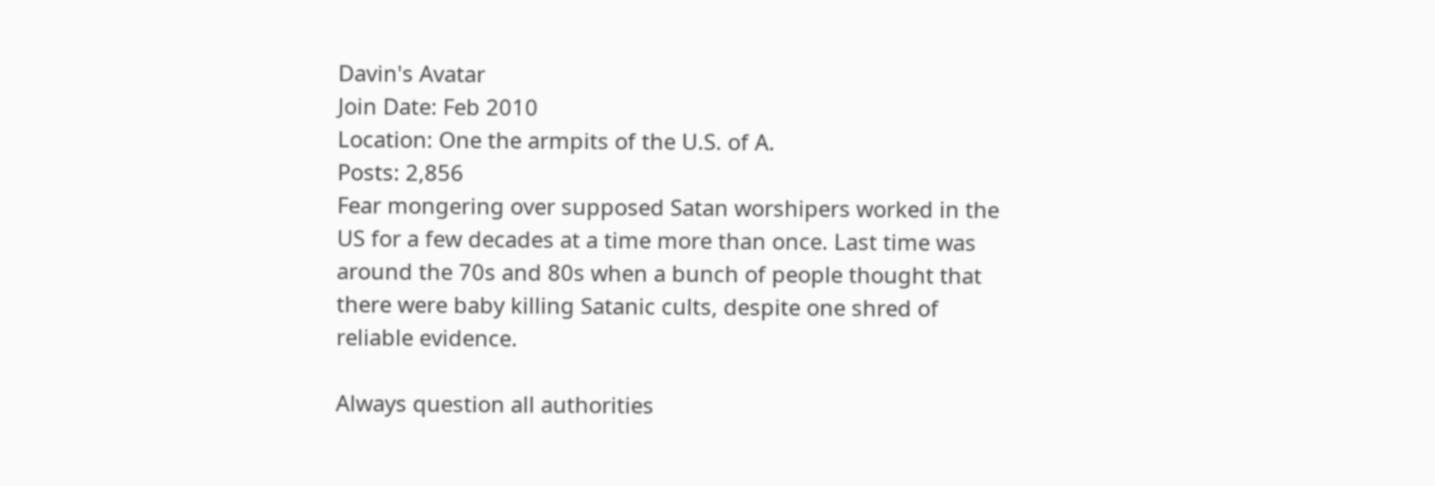Davin's Avatar
Join Date: Feb 2010
Location: One the armpits of the U.S. of A.
Posts: 2,856
Fear mongering over supposed Satan worshipers worked in the US for a few decades at a time more than once. Last time was around the 70s and 80s when a bunch of people thought that there were baby killing Satanic cults, despite one shred of reliable evidence.

Always question all authorities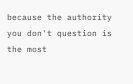because the authority you don't question is the most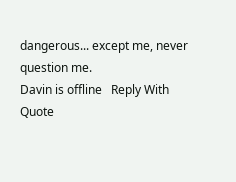dangerous... except me, never question me.
Davin is offline   Reply With Quote